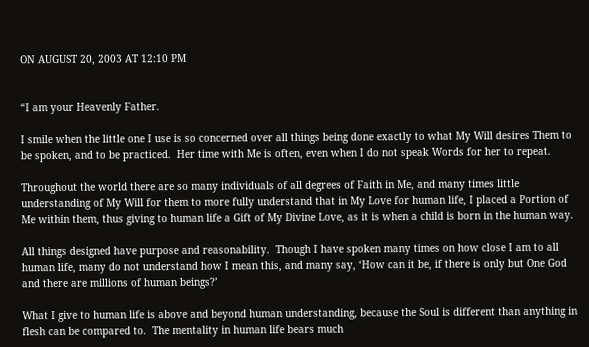ON AUGUST 20, 2003 AT 12:10 PM


“I am your Heavenly Father.

I smile when the little one I use is so concerned over all things being done exactly to what My Will desires Them to be spoken, and to be practiced.  Her time with Me is often, even when I do not speak Words for her to repeat.

Throughout the world there are so many individuals of all degrees of Faith in Me, and many times little understanding of My Will for them to more fully understand that in My Love for human life, I placed a Portion of Me within them, thus giving to human life a Gift of My Divine Love, as it is when a child is born in the human way.

All things designed have purpose and reasonability.  Though I have spoken many times on how close I am to all human life, many do not understand how I mean this, and many say, ‘How can it be, if there is only but One God and there are millions of human beings?’

What I give to human life is above and beyond human understanding, because the Soul is different than anything in flesh can be compared to.  The mentality in human life bears much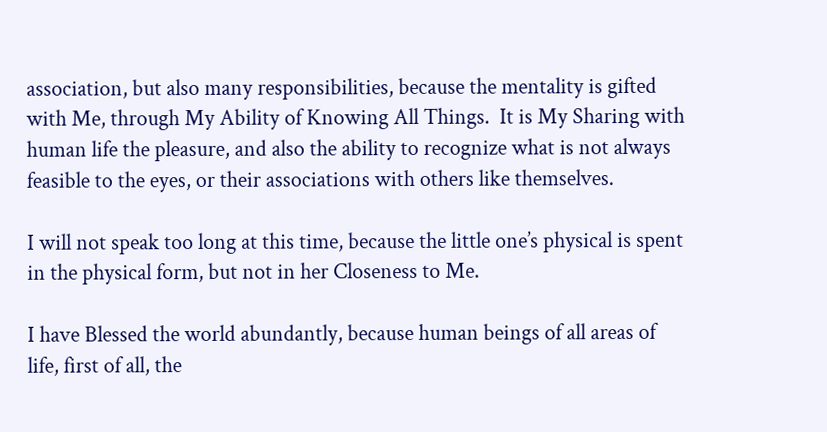association, but also many responsibilities, because the mentality is gifted with Me, through My Ability of Knowing All Things.  It is My Sharing with human life the pleasure, and also the ability to recognize what is not always feasible to the eyes, or their associations with others like themselves.

I will not speak too long at this time, because the little one’s physical is spent in the physical form, but not in her Closeness to Me.

I have Blessed the world abundantly, because human beings of all areas of life, first of all, the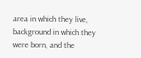area in which they live, background in which they were born, and the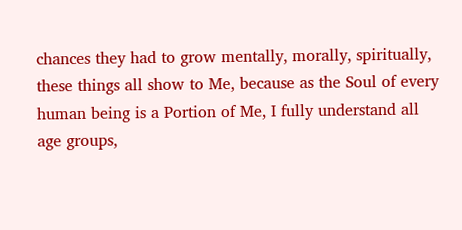chances they had to grow mentally, morally, spiritually, these things all show to Me, because as the Soul of every human being is a Portion of Me, I fully understand all age groups,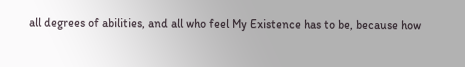all degrees of abilities, and all who feel My Existence has to be, because how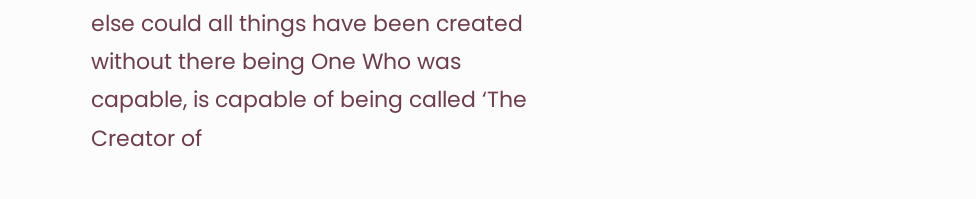else could all things have been created without there being One Who was capable, is capable of being called ‘The Creator of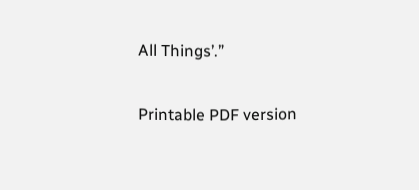All Things’.”

Printable PDF version